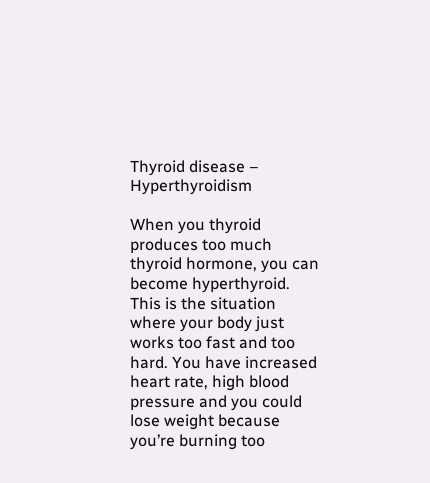Thyroid disease – Hyperthyroidism

When you thyroid produces too much thyroid hormone, you can become hyperthyroid. This is the situation where your body just works too fast and too hard. You have increased heart rate, high blood pressure and you could lose weight because you’re burning too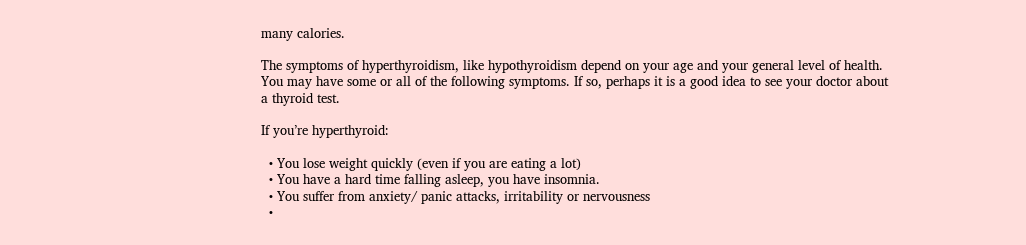many calories.

The symptoms of hyperthyroidism, like hypothyroidism depend on your age and your general level of health. You may have some or all of the following symptoms. If so, perhaps it is a good idea to see your doctor about a thyroid test.

If you’re hyperthyroid:

  • You lose weight quickly (even if you are eating a lot)
  • You have a hard time falling asleep, you have insomnia.
  • You suffer from anxiety/ panic attacks, irritability or nervousness
  •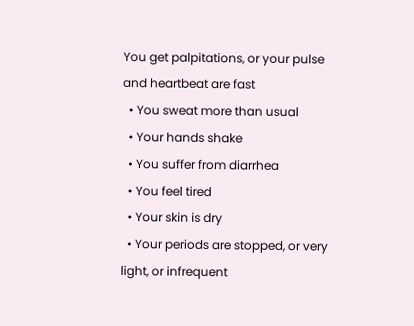You get palpitations, or your pulse and heartbeat are fast
  • You sweat more than usual
  • Your hands shake
  • You suffer from diarrhea
  • You feel tired
  • Your skin is dry
  • Your periods are stopped, or very light, or infrequent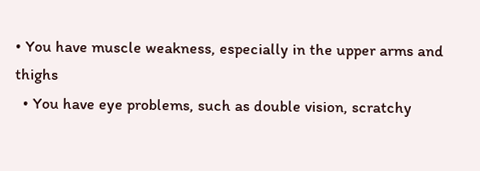• You have muscle weakness, especially in the upper arms and thighs
  • You have eye problems, such as double vision, scratchy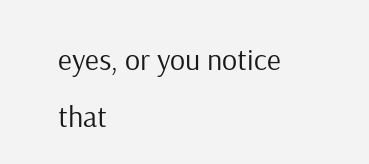eyes, or you notice that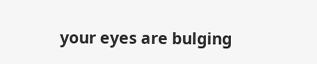your eyes are bulging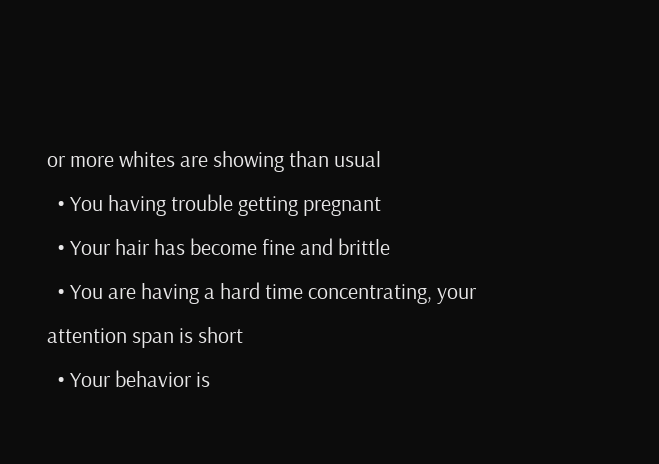or more whites are showing than usual
  • You having trouble getting pregnant
  • Your hair has become fine and brittle
  • You are having a hard time concentrating, your attention span is short
  • Your behavior is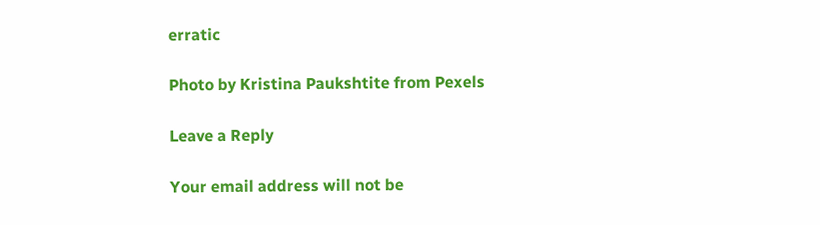erratic

Photo by Kristina Paukshtite from Pexels

Leave a Reply

Your email address will not be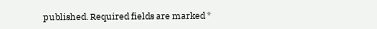published. Required fields are marked *